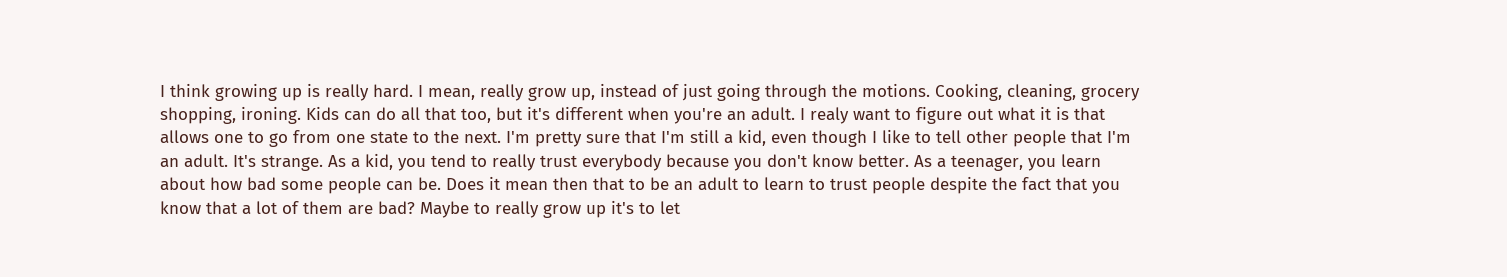I think growing up is really hard. I mean, really grow up, instead of just going through the motions. Cooking, cleaning, grocery shopping, ironing. Kids can do all that too, but it's different when you're an adult. I realy want to figure out what it is that allows one to go from one state to the next. I'm pretty sure that I'm still a kid, even though I like to tell other people that I'm an adult. It's strange. As a kid, you tend to really trust everybody because you don't know better. As a teenager, you learn about how bad some people can be. Does it mean then that to be an adult to learn to trust people despite the fact that you know that a lot of them are bad? Maybe to really grow up it's to let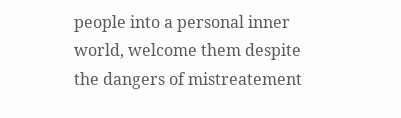people into a personal inner world, welcome them despite the dangers of mistreatement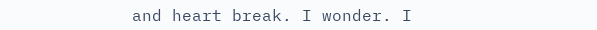and heart break. I wonder. I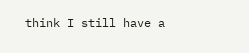think I still have a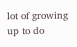lot of growing up to do